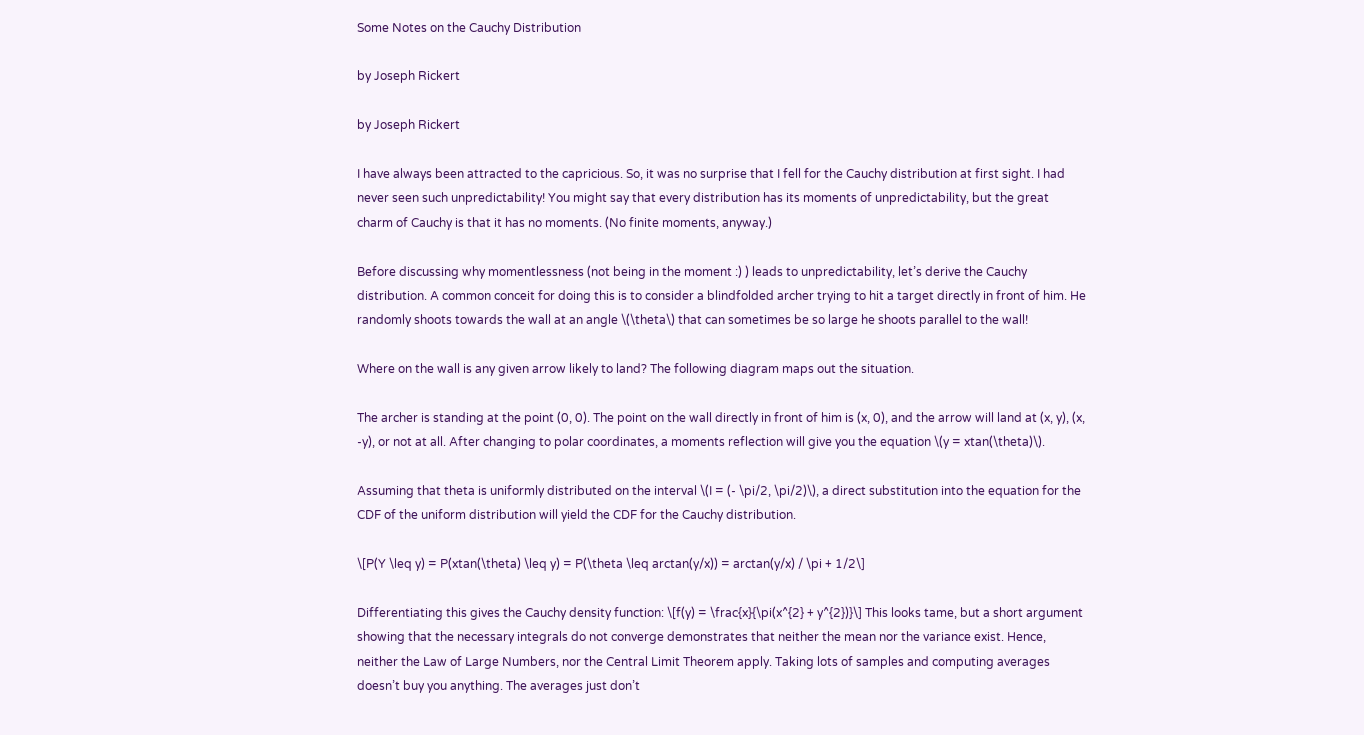Some Notes on the Cauchy Distribution

by Joseph Rickert

by Joseph Rickert

I have always been attracted to the capricious. So, it was no surprise that I fell for the Cauchy distribution at first sight. I had never seen such unpredictability! You might say that every distribution has its moments of unpredictability, but the great charm of Cauchy is that it has no moments. (No finite moments, anyway.)

Before discussing why momentlessness (not being in the moment :) ) leads to unpredictability, let’s derive the Cauchy distribution. A common conceit for doing this is to consider a blindfolded archer trying to hit a target directly in front of him. He randomly shoots towards the wall at an angle \(\theta\) that can sometimes be so large he shoots parallel to the wall!

Where on the wall is any given arrow likely to land? The following diagram maps out the situation.

The archer is standing at the point (0, 0). The point on the wall directly in front of him is (x, 0), and the arrow will land at (x, y), (x, -y), or not at all. After changing to polar coordinates, a moments reflection will give you the equation \(y = xtan(\theta)\).

Assuming that theta is uniformly distributed on the interval \(I = (- \pi/2, \pi/2)\), a direct substitution into the equation for the CDF of the uniform distribution will yield the CDF for the Cauchy distribution.

\[P(Y \leq y) = P(xtan(\theta) \leq y) = P(\theta \leq arctan(y/x)) = arctan(y/x) / \pi + 1/2\]

Differentiating this gives the Cauchy density function: \[f(y) = \frac{x}{\pi(x^{2} + y^{2})}\] This looks tame, but a short argument showing that the necessary integrals do not converge demonstrates that neither the mean nor the variance exist. Hence, neither the Law of Large Numbers, nor the Central Limit Theorem apply. Taking lots of samples and computing averages doesn’t buy you anything. The averages just don’t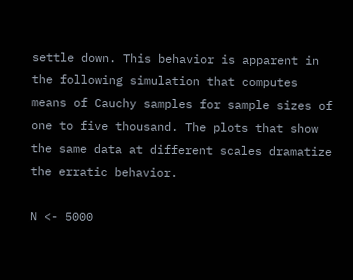settle down. This behavior is apparent in the following simulation that computes means of Cauchy samples for sample sizes of one to five thousand. The plots that show the same data at different scales dramatize the erratic behavior.

N <- 5000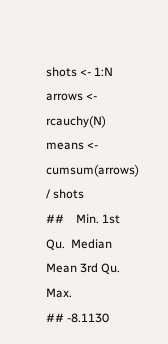shots <- 1:N
arrows <- rcauchy(N)
means <- cumsum(arrows) / shots
##    Min. 1st Qu.  Median    Mean 3rd Qu.    Max.
## -8.1130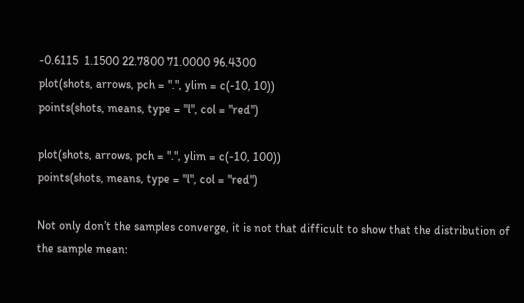-0.6115  1.1500 22.7800 71.0000 96.4300
plot(shots, arrows, pch = ".", ylim = c(-10, 10))
points(shots, means, type = "l", col = "red")

plot(shots, arrows, pch = ".", ylim = c(-10, 100))
points(shots, means, type = "l", col = "red")

Not only don’t the samples converge, it is not that difficult to show that the distribution of the sample mean: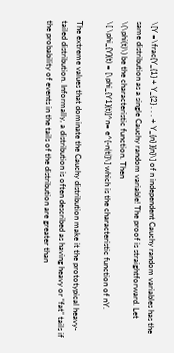\[Y =\frac{Y_{1} + Y_{2} . . . + Y_{n} }{n}\] of n independent Cauchy random variables has the same distribution as a single Cauchy random variable! The proof is straightforward. Let \(\phi(t)\) be the characteristic function. Then
\[ \phi_{Y}(t) = [\phi_{Y1}(t)]^n= e^{-n|t|}\] which is the characteristic function of nY.

The extreme values that dominate the Cauchy distribution make it the prototypical heavy-tailed distribution. Informally, a distribution is often described as having heavy or “fat” tails if the probability of events in the tails of the distribution are greater than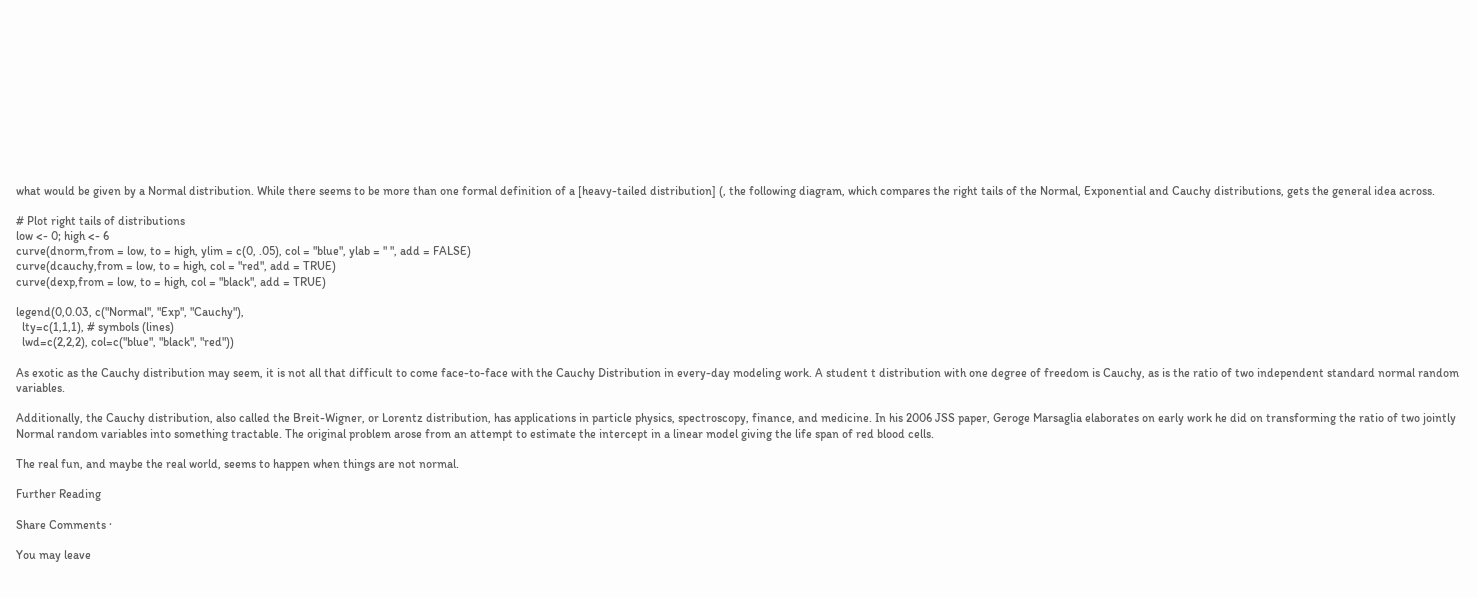what would be given by a Normal distribution. While there seems to be more than one formal definition of a [heavy-tailed distribution] (, the following diagram, which compares the right tails of the Normal, Exponential and Cauchy distributions, gets the general idea across.

# Plot right tails of distributions
low <- 0; high <- 6
curve(dnorm,from = low, to = high, ylim = c(0, .05), col = "blue", ylab = " ", add = FALSE)
curve(dcauchy,from = low, to = high, col = "red", add = TRUE)
curve(dexp,from = low, to = high, col = "black", add = TRUE)

legend(0,0.03, c("Normal", "Exp", "Cauchy"),
  lty=c(1,1,1), # symbols (lines)
  lwd=c(2,2,2), col=c("blue", "black", "red"))

As exotic as the Cauchy distribution may seem, it is not all that difficult to come face-to-face with the Cauchy Distribution in every-day modeling work. A student t distribution with one degree of freedom is Cauchy, as is the ratio of two independent standard normal random variables.

Additionally, the Cauchy distribution, also called the Breit-Wigner, or Lorentz distribution, has applications in particle physics, spectroscopy, finance, and medicine. In his 2006 JSS paper, Geroge Marsaglia elaborates on early work he did on transforming the ratio of two jointly Normal random variables into something tractable. The original problem arose from an attempt to estimate the intercept in a linear model giving the life span of red blood cells.

The real fun, and maybe the real world, seems to happen when things are not normal.

Further Reading

Share Comments ·

You may leave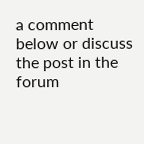a comment below or discuss the post in the forum